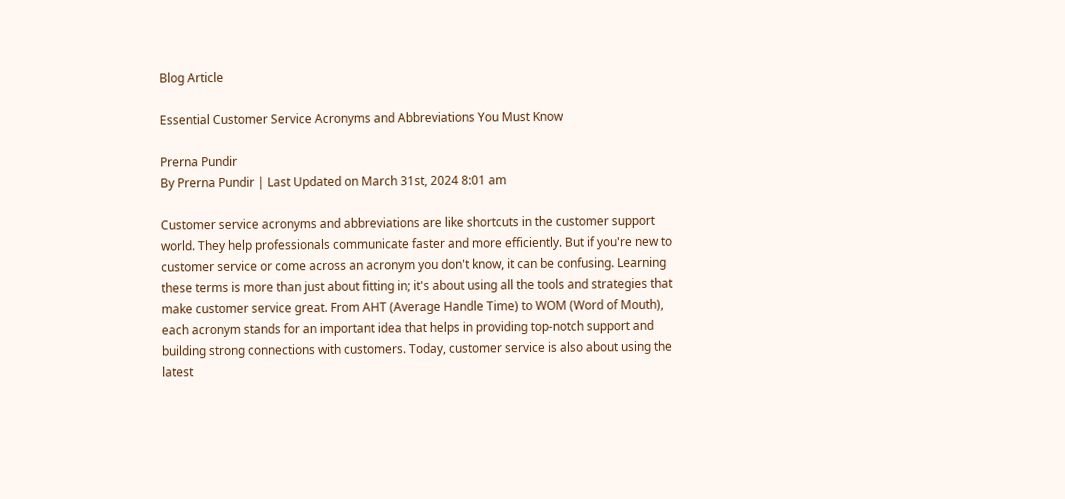Blog Article

Essential Customer Service Acronyms and Abbreviations You Must Know

Prerna Pundir
By Prerna Pundir | Last Updated on March 31st, 2024 8:01 am

Customer service acronyms and abbreviations are like shortcuts in the customer support world. They help professionals communicate faster and more efficiently. But if you're new to customer service or come across an acronym you don't know, it can be confusing. Learning these terms is more than just about fitting in; it's about using all the tools and strategies that make customer service great. From AHT (Average Handle Time) to WOM (Word of Mouth), each acronym stands for an important idea that helps in providing top-notch support and building strong connections with customers. Today, customer service is also about using the latest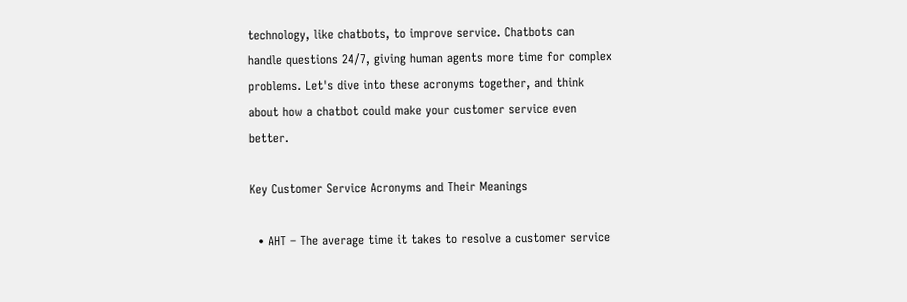technology, like chatbots, to improve service. Chatbots can handle questions 24/7, giving human agents more time for complex problems. Let's dive into these acronyms together, and think about how a chatbot could make your customer service even better.

Key Customer Service Acronyms and Their Meanings

  • AHT – The average time it takes to resolve a customer service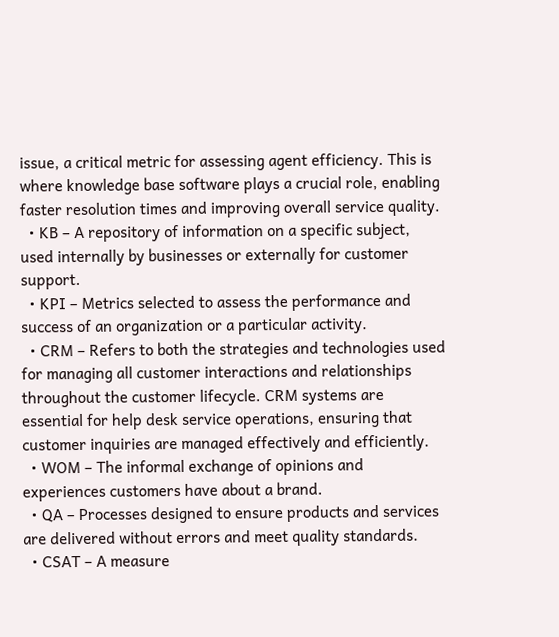issue, a critical metric for assessing agent efficiency. This is where knowledge base software plays a crucial role, enabling faster resolution times and improving overall service quality.
  • KB – A repository of information on a specific subject, used internally by businesses or externally for customer support.
  • KPI – Metrics selected to assess the performance and success of an organization or a particular activity.
  • CRM – Refers to both the strategies and technologies used for managing all customer interactions and relationships throughout the customer lifecycle. CRM systems are essential for help desk service operations, ensuring that customer inquiries are managed effectively and efficiently.
  • WOM – The informal exchange of opinions and experiences customers have about a brand.
  • QA – Processes designed to ensure products and services are delivered without errors and meet quality standards.
  • CSAT – A measure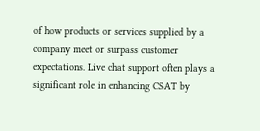of how products or services supplied by a company meet or surpass customer expectations. Live chat support often plays a significant role in enhancing CSAT by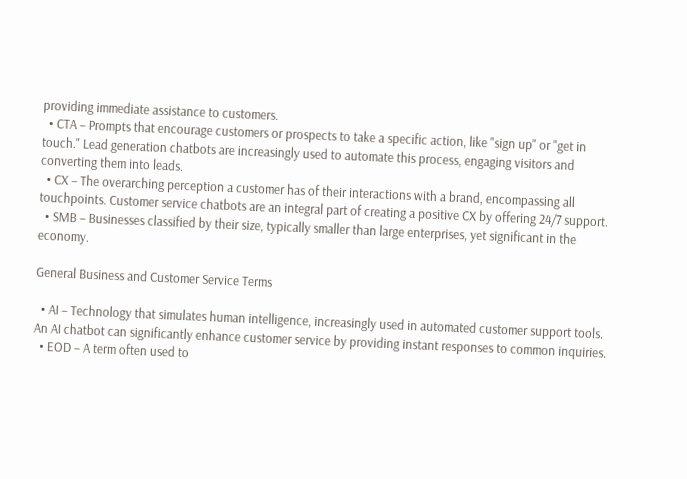providing immediate assistance to customers.
  • CTA – Prompts that encourage customers or prospects to take a specific action, like "sign up" or "get in touch." Lead generation chatbots are increasingly used to automate this process, engaging visitors and converting them into leads.
  • CX – The overarching perception a customer has of their interactions with a brand, encompassing all touchpoints. Customer service chatbots are an integral part of creating a positive CX by offering 24/7 support.
  • SMB – Businesses classified by their size, typically smaller than large enterprises, yet significant in the economy.

General Business and Customer Service Terms

  • AI – Technology that simulates human intelligence, increasingly used in automated customer support tools. An AI chatbot can significantly enhance customer service by providing instant responses to common inquiries.
  • EOD – A term often used to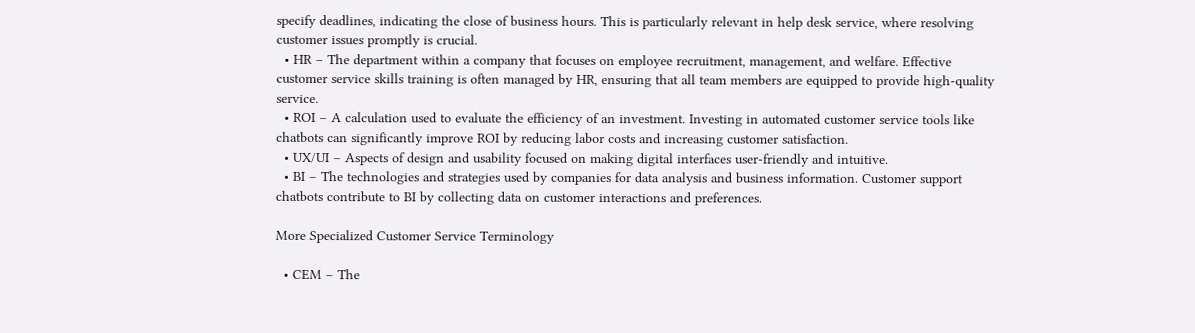specify deadlines, indicating the close of business hours. This is particularly relevant in help desk service, where resolving customer issues promptly is crucial.
  • HR – The department within a company that focuses on employee recruitment, management, and welfare. Effective customer service skills training is often managed by HR, ensuring that all team members are equipped to provide high-quality service.
  • ROI – A calculation used to evaluate the efficiency of an investment. Investing in automated customer service tools like chatbots can significantly improve ROI by reducing labor costs and increasing customer satisfaction.
  • UX/UI – Aspects of design and usability focused on making digital interfaces user-friendly and intuitive.
  • BI – The technologies and strategies used by companies for data analysis and business information. Customer support chatbots contribute to BI by collecting data on customer interactions and preferences.

More Specialized Customer Service Terminology

  • CEM – The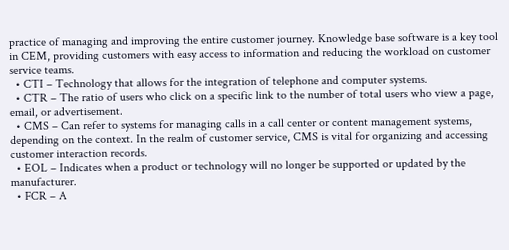practice of managing and improving the entire customer journey. Knowledge base software is a key tool in CEM, providing customers with easy access to information and reducing the workload on customer service teams.
  • CTI – Technology that allows for the integration of telephone and computer systems.
  • CTR – The ratio of users who click on a specific link to the number of total users who view a page, email, or advertisement.
  • CMS – Can refer to systems for managing calls in a call center or content management systems, depending on the context. In the realm of customer service, CMS is vital for organizing and accessing customer interaction records.
  • EOL – Indicates when a product or technology will no longer be supported or updated by the manufacturer.
  • FCR – A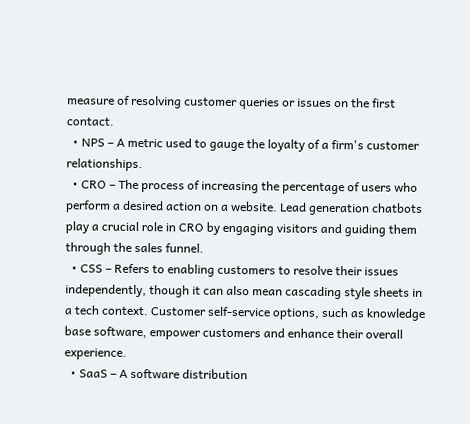measure of resolving customer queries or issues on the first contact.
  • NPS – A metric used to gauge the loyalty of a firm's customer relationships.
  • CRO – The process of increasing the percentage of users who perform a desired action on a website. Lead generation chatbots play a crucial role in CRO by engaging visitors and guiding them through the sales funnel.
  • CSS – Refers to enabling customers to resolve their issues independently, though it can also mean cascading style sheets in a tech context. Customer self-service options, such as knowledge base software, empower customers and enhance their overall experience.
  • SaaS – A software distribution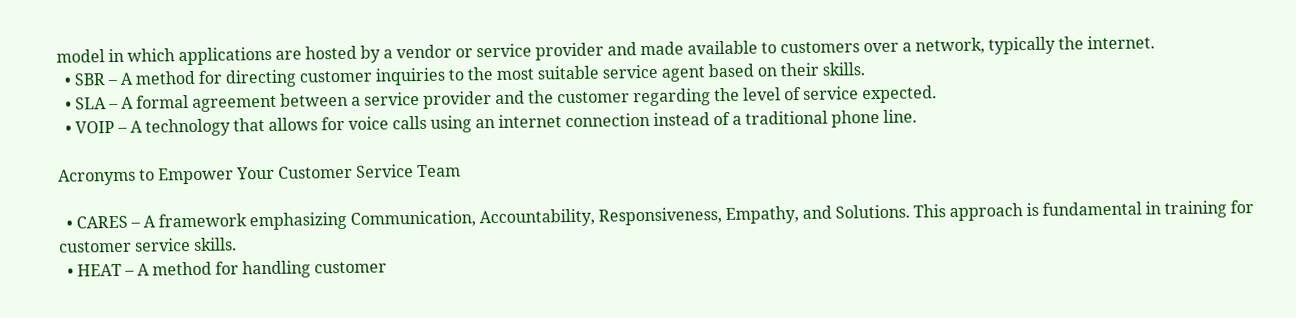model in which applications are hosted by a vendor or service provider and made available to customers over a network, typically the internet.
  • SBR – A method for directing customer inquiries to the most suitable service agent based on their skills.
  • SLA – A formal agreement between a service provider and the customer regarding the level of service expected.
  • VOIP – A technology that allows for voice calls using an internet connection instead of a traditional phone line.

Acronyms to Empower Your Customer Service Team

  • CARES – A framework emphasizing Communication, Accountability, Responsiveness, Empathy, and Solutions. This approach is fundamental in training for customer service skills.
  • HEAT – A method for handling customer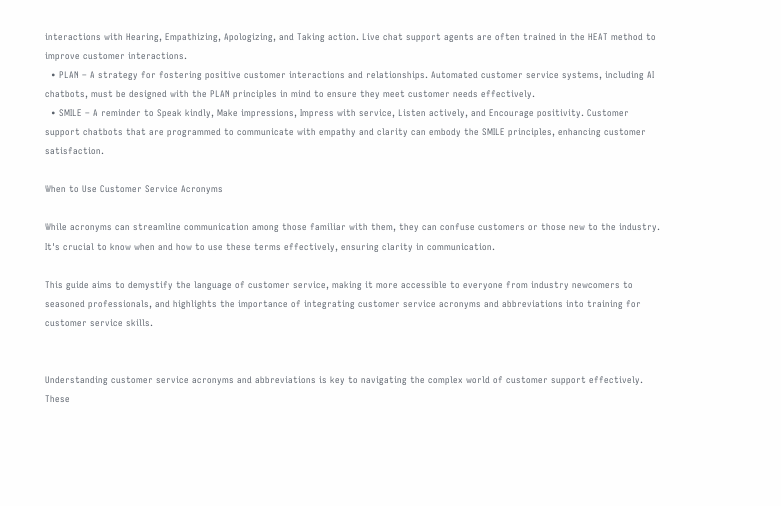interactions with Hearing, Empathizing, Apologizing, and Taking action. Live chat support agents are often trained in the HEAT method to improve customer interactions.
  • PLAN – A strategy for fostering positive customer interactions and relationships. Automated customer service systems, including AI chatbots, must be designed with the PLAN principles in mind to ensure they meet customer needs effectively.
  • SMILE – A reminder to Speak kindly, Make impressions, Impress with service, Listen actively, and Encourage positivity. Customer support chatbots that are programmed to communicate with empathy and clarity can embody the SMILE principles, enhancing customer satisfaction.

When to Use Customer Service Acronyms

While acronyms can streamline communication among those familiar with them, they can confuse customers or those new to the industry. It's crucial to know when and how to use these terms effectively, ensuring clarity in communication.

This guide aims to demystify the language of customer service, making it more accessible to everyone from industry newcomers to seasoned professionals, and highlights the importance of integrating customer service acronyms and abbreviations into training for customer service skills.


Understanding customer service acronyms and abbreviations is key to navigating the complex world of customer support effectively. These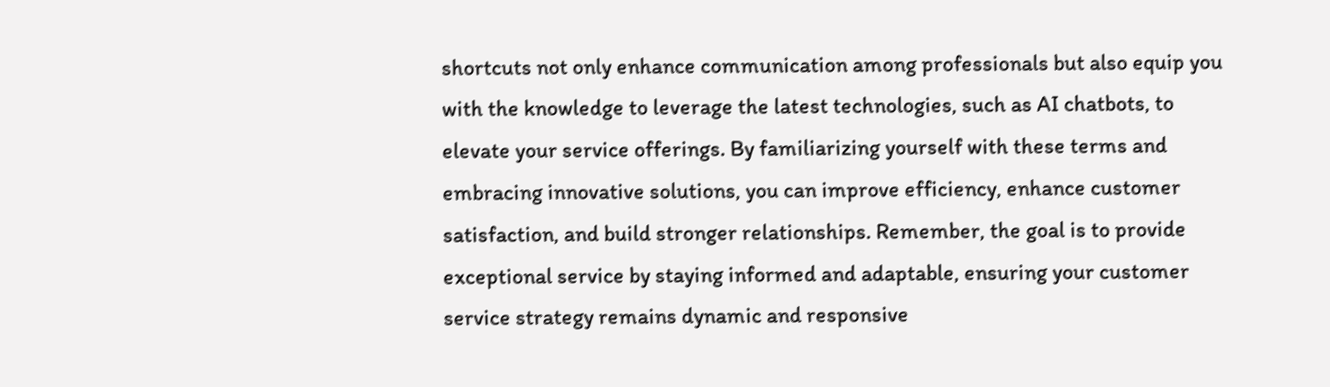shortcuts not only enhance communication among professionals but also equip you with the knowledge to leverage the latest technologies, such as AI chatbots, to elevate your service offerings. By familiarizing yourself with these terms and embracing innovative solutions, you can improve efficiency, enhance customer satisfaction, and build stronger relationships. Remember, the goal is to provide exceptional service by staying informed and adaptable, ensuring your customer service strategy remains dynamic and responsive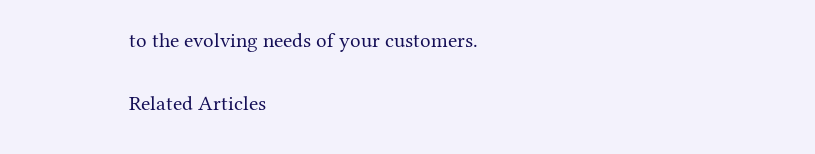to the evolving needs of your customers.

Related Articles